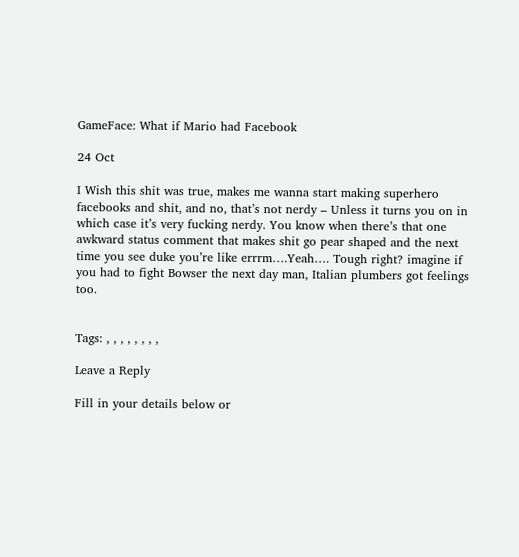GameFace: What if Mario had Facebook

24 Oct

I Wish this shit was true, makes me wanna start making superhero facebooks and shit, and no, that’s not nerdy – Unless it turns you on in which case it’s very fucking nerdy. You know when there’s that one awkward status comment that makes shit go pear shaped and the next time you see duke you’re like errrm….Yeah…. Tough right? imagine if you had to fight Bowser the next day man, Italian plumbers got feelings too.


Tags: , , , , , , , ,

Leave a Reply

Fill in your details below or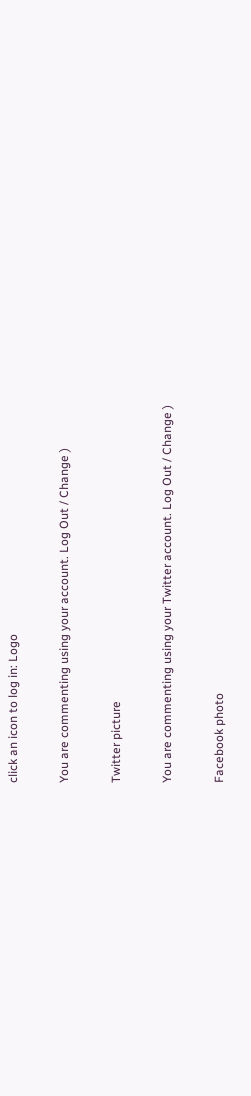click an icon to log in: Logo

You are commenting using your account. Log Out / Change )

Twitter picture

You are commenting using your Twitter account. Log Out / Change )

Facebook photo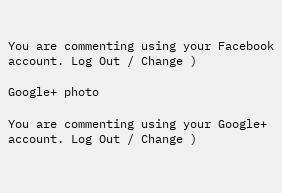You are commenting using your Facebook account. Log Out / Change )

Google+ photo

You are commenting using your Google+ account. Log Out / Change )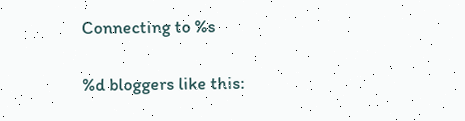Connecting to %s

%d bloggers like this: